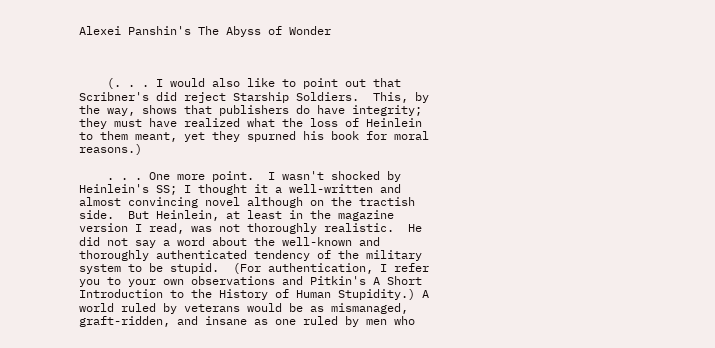Alexei Panshin's The Abyss of Wonder



    (. . . I would also like to point out that Scribner's did reject Starship Soldiers.  This, by the way, shows that publishers do have integrity; they must have realized what the loss of Heinlein to them meant, yet they spurned his book for moral reasons.)

    . . . One more point.  I wasn't shocked by Heinlein's SS; I thought it a well-written and almost convincing novel although on the tractish side.  But Heinlein, at least in the magazine version I read, was not thoroughly realistic.  He did not say a word about the well-known and thoroughly authenticated tendency of the military system to be stupid.  (For authentication, I refer you to your own observations and Pitkin's A Short Introduction to the History of Human Stupidity.) A world ruled by veterans would be as mismanaged, graft-ridden, and insane as one ruled by men who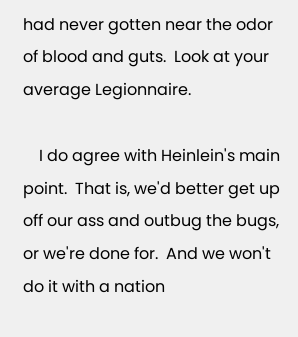had never gotten near the odor of blood and guts.  Look at your average Legionnaire.

    I do agree with Heinlein's main point.  That is, we'd better get up off our ass and outbug the bugs, or we're done for.  And we won't do it with a nation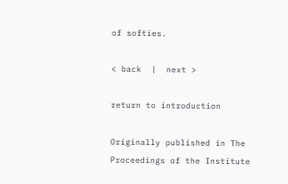of softies.

< back  |  next >

return to introduction

Originally published in The Proceedings of the Institute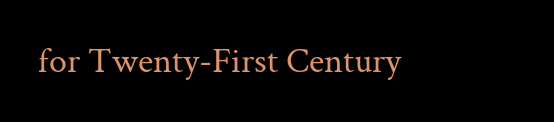for Twenty-First Century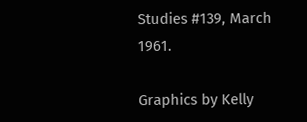Studies #139, March 1961.

Graphics by Kelly